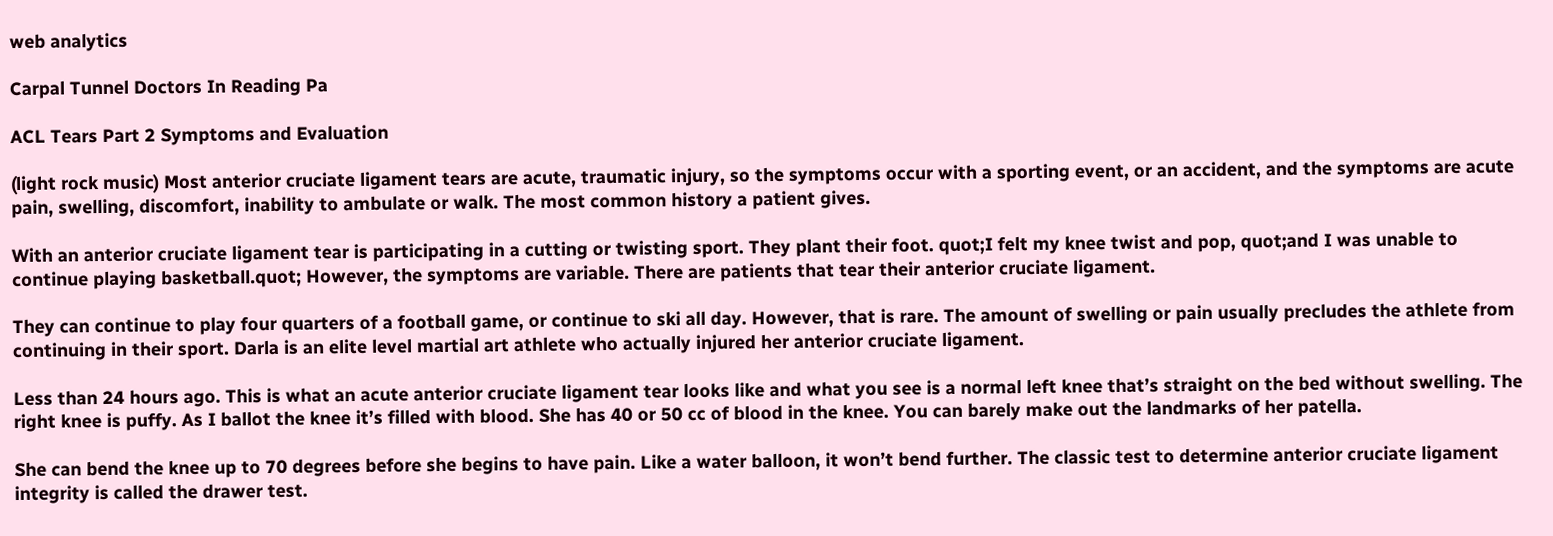web analytics

Carpal Tunnel Doctors In Reading Pa

ACL Tears Part 2 Symptoms and Evaluation

(light rock music) Most anterior cruciate ligament tears are acute, traumatic injury, so the symptoms occur with a sporting event, or an accident, and the symptoms are acute pain, swelling, discomfort, inability to ambulate or walk. The most common history a patient gives.

With an anterior cruciate ligament tear is participating in a cutting or twisting sport. They plant their foot. quot;I felt my knee twist and pop, quot;and I was unable to continue playing basketball.quot; However, the symptoms are variable. There are patients that tear their anterior cruciate ligament.

They can continue to play four quarters of a football game, or continue to ski all day. However, that is rare. The amount of swelling or pain usually precludes the athlete from continuing in their sport. Darla is an elite level martial art athlete who actually injured her anterior cruciate ligament.

Less than 24 hours ago. This is what an acute anterior cruciate ligament tear looks like and what you see is a normal left knee that’s straight on the bed without swelling. The right knee is puffy. As I ballot the knee it’s filled with blood. She has 40 or 50 cc of blood in the knee. You can barely make out the landmarks of her patella.

She can bend the knee up to 70 degrees before she begins to have pain. Like a water balloon, it won’t bend further. The classic test to determine anterior cruciate ligament integrity is called the drawer test.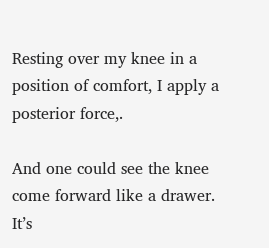Resting over my knee in a position of comfort, I apply a posterior force,.

And one could see the knee come forward like a drawer. It’s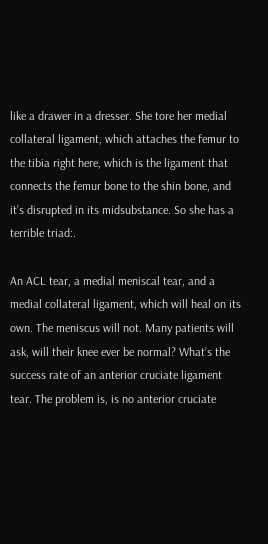like a drawer in a dresser. She tore her medial collateral ligament, which attaches the femur to the tibia right here, which is the ligament that connects the femur bone to the shin bone, and it’s disrupted in its midsubstance. So she has a terrible triad:.

An ACL tear, a medial meniscal tear, and a medial collateral ligament, which will heal on its own. The meniscus will not. Many patients will ask, will their knee ever be normal? What’s the success rate of an anterior cruciate ligament tear. The problem is, is no anterior cruciate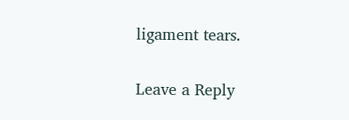ligament tears.

Leave a Reply